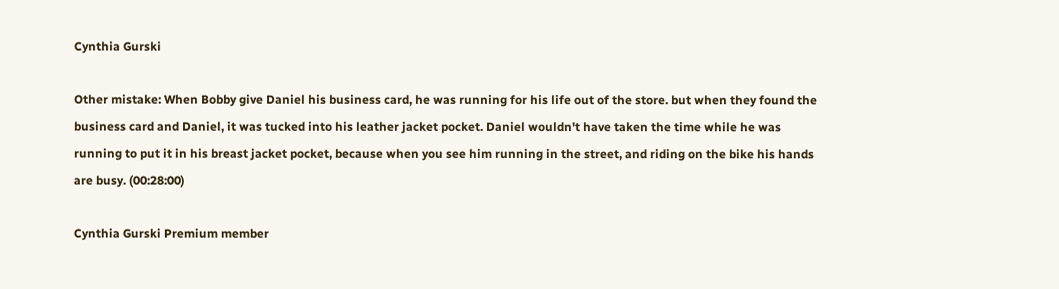Cynthia Gurski

Other mistake: When Bobby give Daniel his business card, he was running for his life out of the store. but when they found the business card and Daniel, it was tucked into his leather jacket pocket. Daniel wouldn't have taken the time while he was running to put it in his breast jacket pocket, because when you see him running in the street, and riding on the bike his hands are busy. (00:28:00)

Cynthia Gurski Premium member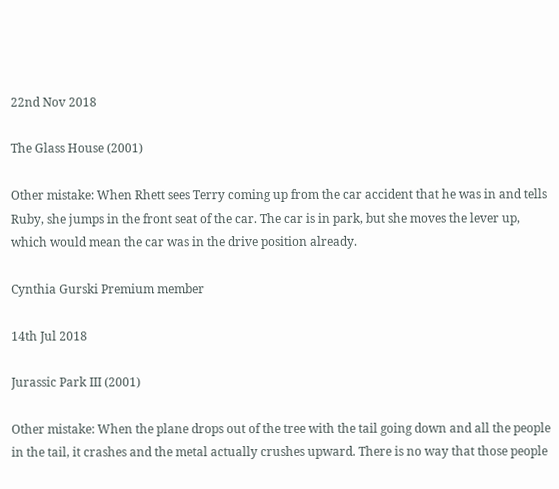22nd Nov 2018

The Glass House (2001)

Other mistake: When Rhett sees Terry coming up from the car accident that he was in and tells Ruby, she jumps in the front seat of the car. The car is in park, but she moves the lever up, which would mean the car was in the drive position already.

Cynthia Gurski Premium member

14th Jul 2018

Jurassic Park III (2001)

Other mistake: When the plane drops out of the tree with the tail going down and all the people in the tail, it crashes and the metal actually crushes upward. There is no way that those people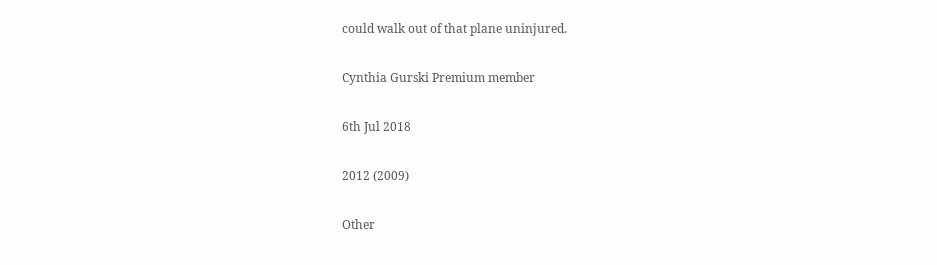could walk out of that plane uninjured.

Cynthia Gurski Premium member

6th Jul 2018

2012 (2009)

Other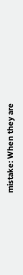mistake: When they are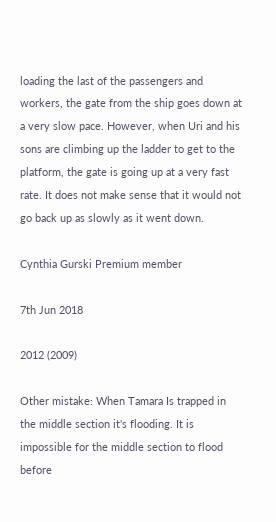loading the last of the passengers and workers, the gate from the ship goes down at a very slow pace. However, when Uri and his sons are climbing up the ladder to get to the platform, the gate is going up at a very fast rate. It does not make sense that it would not go back up as slowly as it went down.

Cynthia Gurski Premium member

7th Jun 2018

2012 (2009)

Other mistake: When Tamara Is trapped in the middle section it's flooding. It is impossible for the middle section to flood before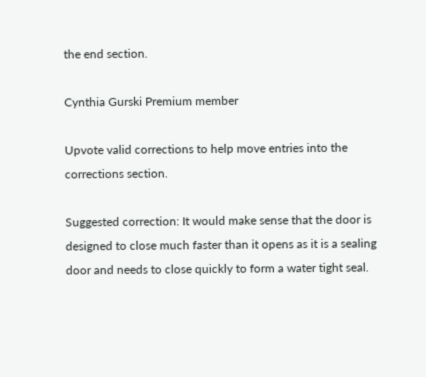the end section.

Cynthia Gurski Premium member

Upvote valid corrections to help move entries into the corrections section.

Suggested correction: It would make sense that the door is designed to close much faster than it opens as it is a sealing door and needs to close quickly to form a water tight seal.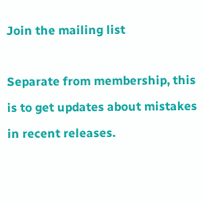Join the mailing list

Separate from membership, this is to get updates about mistakes in recent releases.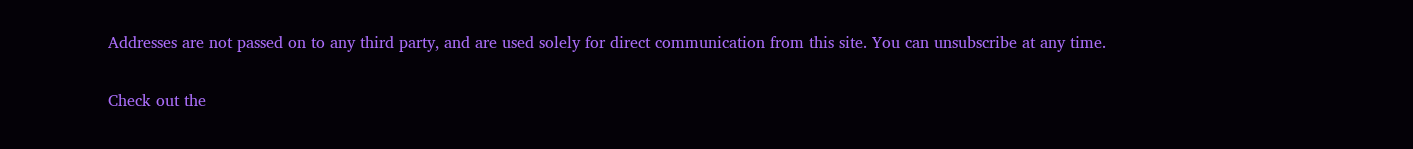Addresses are not passed on to any third party, and are used solely for direct communication from this site. You can unsubscribe at any time.

Check out the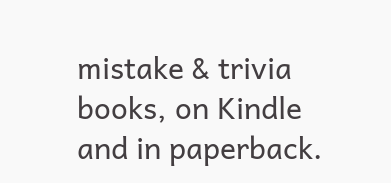mistake & trivia books, on Kindle and in paperback.